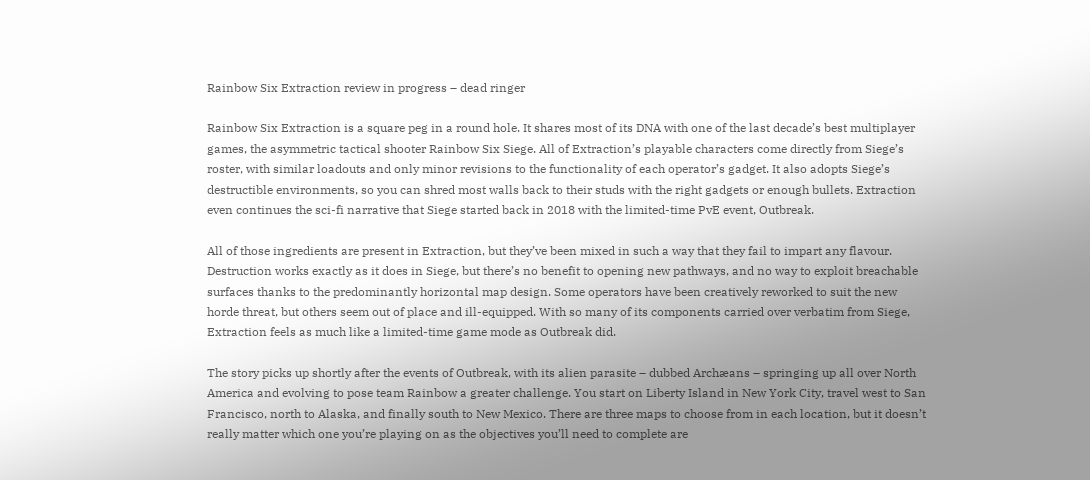Rainbow Six Extraction review in progress – dead ringer

Rainbow Six Extraction is a square peg in a round hole. It shares most of its DNA with one of the last decade’s best multiplayer games, the asymmetric tactical shooter Rainbow Six Siege. All of Extraction’s playable characters come directly from Siege’s roster, with similar loadouts and only minor revisions to the functionality of each operator’s gadget. It also adopts Siege’s destructible environments, so you can shred most walls back to their studs with the right gadgets or enough bullets. Extraction even continues the sci-fi narrative that Siege started back in 2018 with the limited-time PvE event, Outbreak.

All of those ingredients are present in Extraction, but they’ve been mixed in such a way that they fail to impart any flavour. Destruction works exactly as it does in Siege, but there’s no benefit to opening new pathways, and no way to exploit breachable surfaces thanks to the predominantly horizontal map design. Some operators have been creatively reworked to suit the new horde threat, but others seem out of place and ill-equipped. With so many of its components carried over verbatim from Siege, Extraction feels as much like a limited-time game mode as Outbreak did.

The story picks up shortly after the events of Outbreak, with its alien parasite – dubbed Archæans – springing up all over North America and evolving to pose team Rainbow a greater challenge. You start on Liberty Island in New York City, travel west to San Francisco, north to Alaska, and finally south to New Mexico. There are three maps to choose from in each location, but it doesn’t really matter which one you’re playing on as the objectives you’ll need to complete are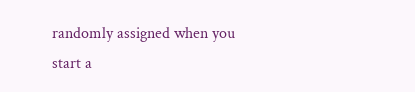randomly assigned when you start a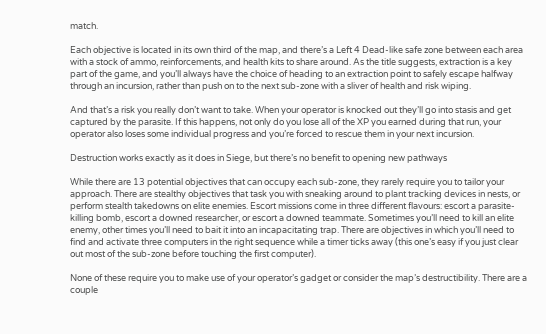match.

Each objective is located in its own third of the map, and there’s a Left 4 Dead-like safe zone between each area with a stock of ammo, reinforcements, and health kits to share around. As the title suggests, extraction is a key part of the game, and you’ll always have the choice of heading to an extraction point to safely escape halfway through an incursion, rather than push on to the next sub-zone with a sliver of health and risk wiping.

And that’s a risk you really don’t want to take. When your operator is knocked out they’ll go into stasis and get captured by the parasite. If this happens, not only do you lose all of the XP you earned during that run, your operator also loses some individual progress and you’re forced to rescue them in your next incursion.

Destruction works exactly as it does in Siege, but there’s no benefit to opening new pathways

While there are 13 potential objectives that can occupy each sub-zone, they rarely require you to tailor your approach. There are stealthy objectives that task you with sneaking around to plant tracking devices in nests, or perform stealth takedowns on elite enemies. Escort missions come in three different flavours: escort a parasite-killing bomb, escort a downed researcher, or escort a downed teammate. Sometimes you’ll need to kill an elite enemy, other times you’ll need to bait it into an incapacitating trap. There are objectives in which you’ll need to find and activate three computers in the right sequence while a timer ticks away (this one’s easy if you just clear out most of the sub-zone before touching the first computer).

None of these require you to make use of your operator’s gadget or consider the map’s destructibility. There are a couple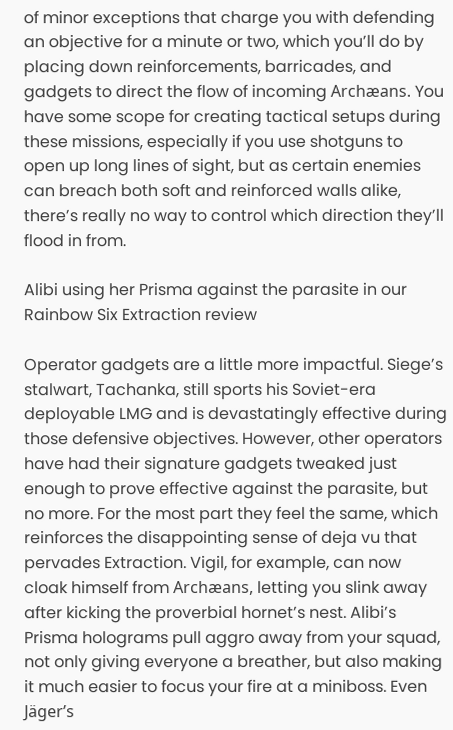of minor exceptions that charge you with defending an objective for a minute or two, which you’ll do by placing down reinforcements, barricades, and gadgets to direct the flow of incoming Archæans. You have some scope for creating tactical setups during these missions, especially if you use shotguns to open up long lines of sight, but as certain enemies can breach both soft and reinforced walls alike, there’s really no way to control which direction they’ll flood in from.

Alibi using her Prisma against the parasite in our Rainbow Six Extraction review

Operator gadgets are a little more impactful. Siege’s stalwart, Tachanka, still sports his Soviet-era deployable LMG and is devastatingly effective during those defensive objectives. However, other operators have had their signature gadgets tweaked just enough to prove effective against the parasite, but no more. For the most part they feel the same, which reinforces the disappointing sense of deja vu that pervades Extraction. Vigil, for example, can now cloak himself from Archæans, letting you slink away after kicking the proverbial hornet’s nest. Alibi’s Prisma holograms pull aggro away from your squad, not only giving everyone a breather, but also making it much easier to focus your fire at a miniboss. Even Jäger’s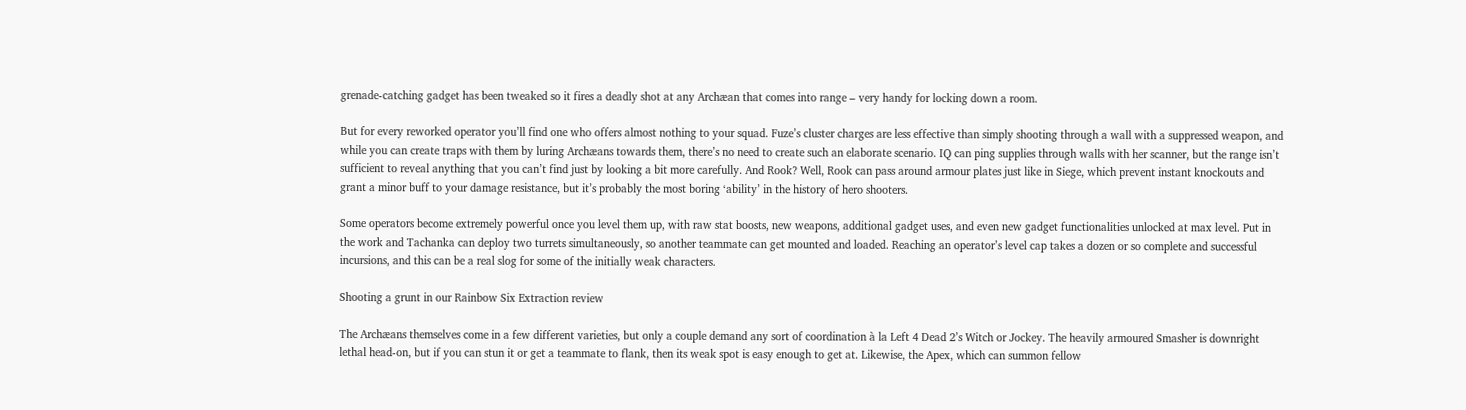grenade-catching gadget has been tweaked so it fires a deadly shot at any Archæan that comes into range – very handy for locking down a room.

But for every reworked operator you’ll find one who offers almost nothing to your squad. Fuze’s cluster charges are less effective than simply shooting through a wall with a suppressed weapon, and while you can create traps with them by luring Archæans towards them, there’s no need to create such an elaborate scenario. IQ can ping supplies through walls with her scanner, but the range isn’t sufficient to reveal anything that you can’t find just by looking a bit more carefully. And Rook? Well, Rook can pass around armour plates just like in Siege, which prevent instant knockouts and grant a minor buff to your damage resistance, but it’s probably the most boring ‘ability’ in the history of hero shooters.

Some operators become extremely powerful once you level them up, with raw stat boosts, new weapons, additional gadget uses, and even new gadget functionalities unlocked at max level. Put in the work and Tachanka can deploy two turrets simultaneously, so another teammate can get mounted and loaded. Reaching an operator’s level cap takes a dozen or so complete and successful incursions, and this can be a real slog for some of the initially weak characters.

Shooting a grunt in our Rainbow Six Extraction review

The Archæans themselves come in a few different varieties, but only a couple demand any sort of coordination à la Left 4 Dead 2’s Witch or Jockey. The heavily armoured Smasher is downright lethal head-on, but if you can stun it or get a teammate to flank, then its weak spot is easy enough to get at. Likewise, the Apex, which can summon fellow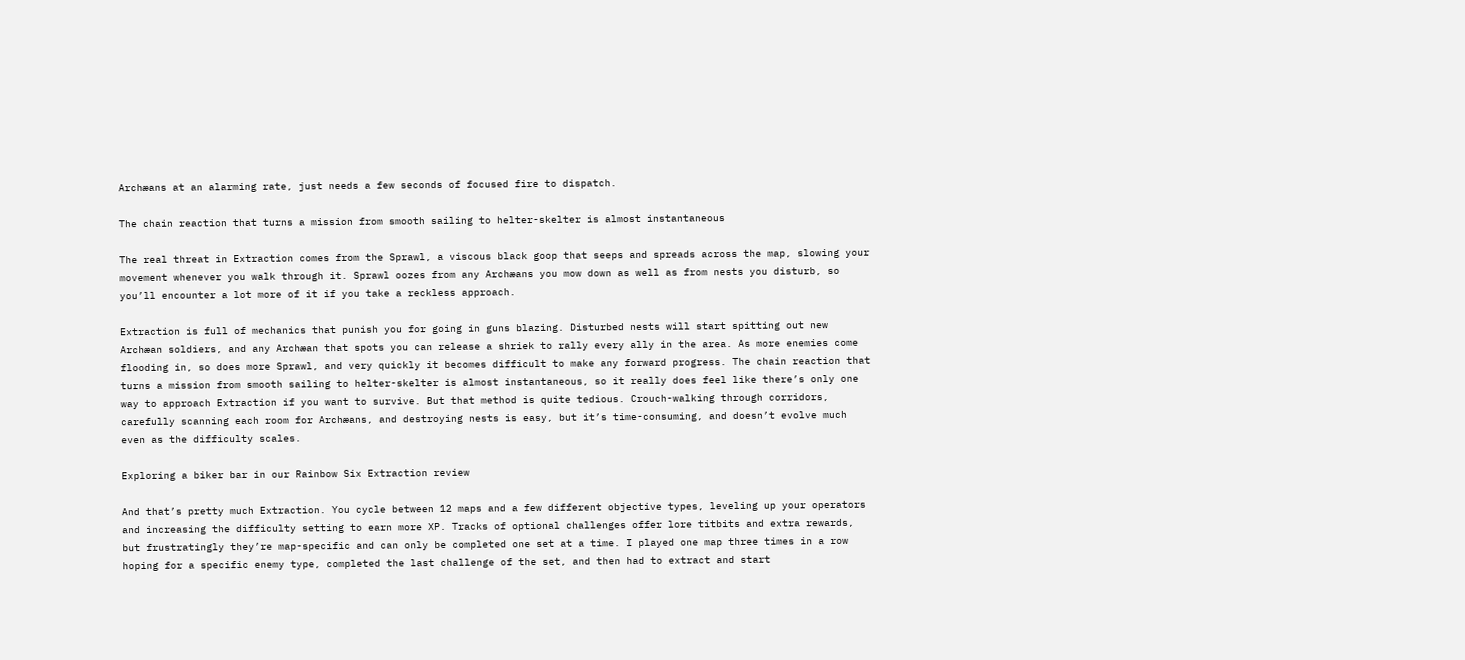Archæans at an alarming rate, just needs a few seconds of focused fire to dispatch.

The chain reaction that turns a mission from smooth sailing to helter-skelter is almost instantaneous

The real threat in Extraction comes from the Sprawl, a viscous black goop that seeps and spreads across the map, slowing your movement whenever you walk through it. Sprawl oozes from any Archæans you mow down as well as from nests you disturb, so you’ll encounter a lot more of it if you take a reckless approach.

Extraction is full of mechanics that punish you for going in guns blazing. Disturbed nests will start spitting out new Archæan soldiers, and any Archæan that spots you can release a shriek to rally every ally in the area. As more enemies come flooding in, so does more Sprawl, and very quickly it becomes difficult to make any forward progress. The chain reaction that turns a mission from smooth sailing to helter-skelter is almost instantaneous, so it really does feel like there’s only one way to approach Extraction if you want to survive. But that method is quite tedious. Crouch-walking through corridors, carefully scanning each room for Archæans, and destroying nests is easy, but it’s time-consuming, and doesn’t evolve much even as the difficulty scales.

Exploring a biker bar in our Rainbow Six Extraction review

And that’s pretty much Extraction. You cycle between 12 maps and a few different objective types, leveling up your operators and increasing the difficulty setting to earn more XP. Tracks of optional challenges offer lore titbits and extra rewards, but frustratingly they’re map-specific and can only be completed one set at a time. I played one map three times in a row hoping for a specific enemy type, completed the last challenge of the set, and then had to extract and start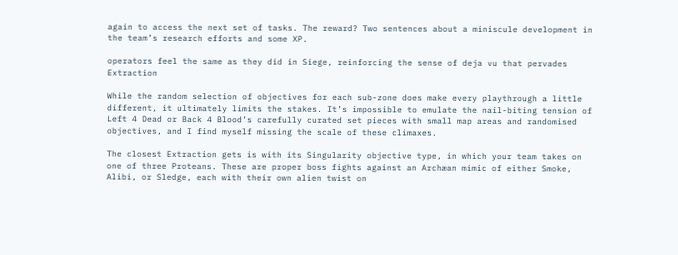again to access the next set of tasks. The reward? Two sentences about a miniscule development in the team’s research efforts and some XP.

operators feel the same as they did in Siege, reinforcing the sense of deja vu that pervades Extraction

While the random selection of objectives for each sub-zone does make every playthrough a little different, it ultimately limits the stakes. It’s impossible to emulate the nail-biting tension of Left 4 Dead or Back 4 Blood’s carefully curated set pieces with small map areas and randomised objectives, and I find myself missing the scale of these climaxes.

The closest Extraction gets is with its Singularity objective type, in which your team takes on one of three Proteans. These are proper boss fights against an Archæan mimic of either Smoke, Alibi, or Sledge, each with their own alien twist on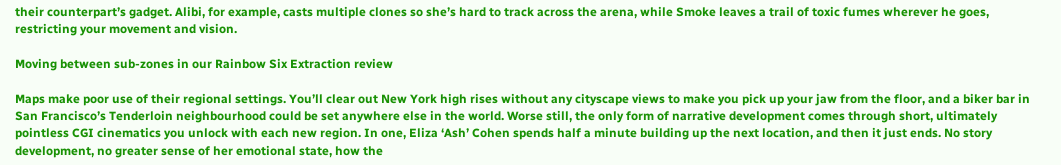their counterpart’s gadget. Alibi, for example, casts multiple clones so she’s hard to track across the arena, while Smoke leaves a trail of toxic fumes wherever he goes, restricting your movement and vision.

Moving between sub-zones in our Rainbow Six Extraction review

Maps make poor use of their regional settings. You’ll clear out New York high rises without any cityscape views to make you pick up your jaw from the floor, and a biker bar in San Francisco’s Tenderloin neighbourhood could be set anywhere else in the world. Worse still, the only form of narrative development comes through short, ultimately pointless CGI cinematics you unlock with each new region. In one, Eliza ‘Ash’ Cohen spends half a minute building up the next location, and then it just ends. No story development, no greater sense of her emotional state, how the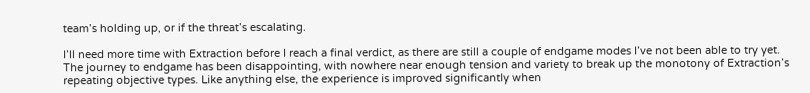team’s holding up, or if the threat’s escalating.

I’ll need more time with Extraction before I reach a final verdict, as there are still a couple of endgame modes I’ve not been able to try yet. The journey to endgame has been disappointing, with nowhere near enough tension and variety to break up the monotony of Extraction’s repeating objective types. Like anything else, the experience is improved significantly when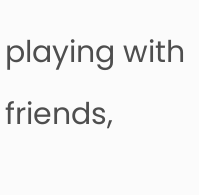playing with friends,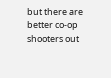but there are better co-op shooters out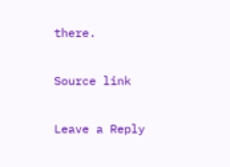there.

Source link

Leave a Reply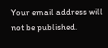Your email address will not be published.